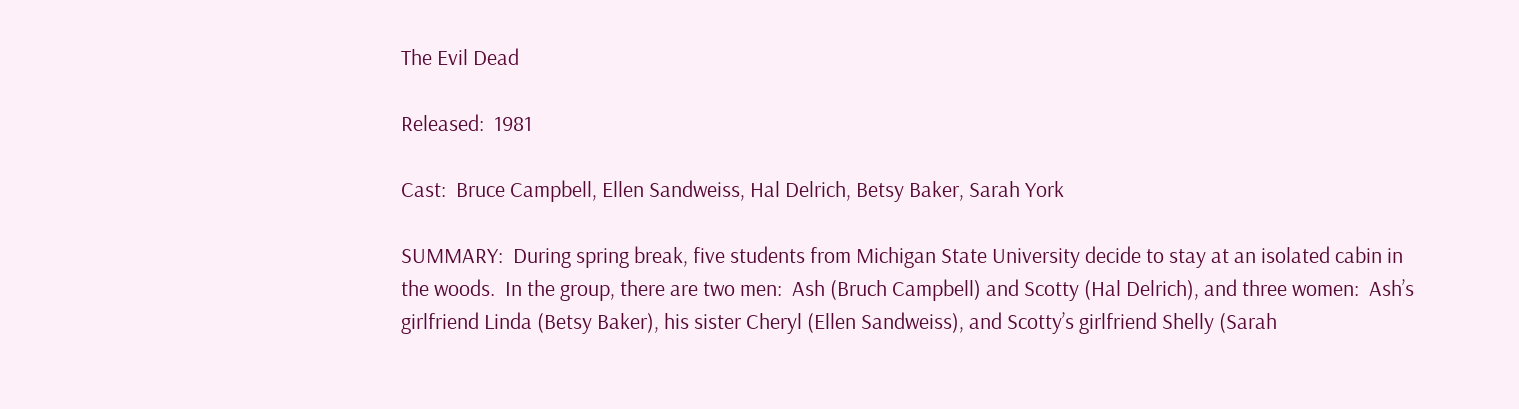The Evil Dead

Released:  1981

Cast:  Bruce Campbell, Ellen Sandweiss, Hal Delrich, Betsy Baker, Sarah York

SUMMARY:  During spring break, five students from Michigan State University decide to stay at an isolated cabin in the woods.  In the group, there are two men:  Ash (Bruch Campbell) and Scotty (Hal Delrich), and three women:  Ash’s girlfriend Linda (Betsy Baker), his sister Cheryl (Ellen Sandweiss), and Scotty’s girlfriend Shelly (Sarah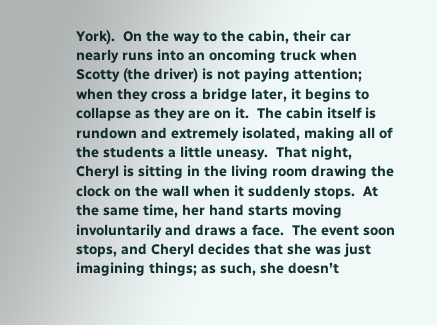York).  On the way to the cabin, their car nearly runs into an oncoming truck when Scotty (the driver) is not paying attention; when they cross a bridge later, it begins to collapse as they are on it.  The cabin itself is rundown and extremely isolated, making all of the students a little uneasy.  That night, Cheryl is sitting in the living room drawing the clock on the wall when it suddenly stops.  At the same time, her hand starts moving involuntarily and draws a face.  The event soon stops, and Cheryl decides that she was just imagining things; as such, she doesn’t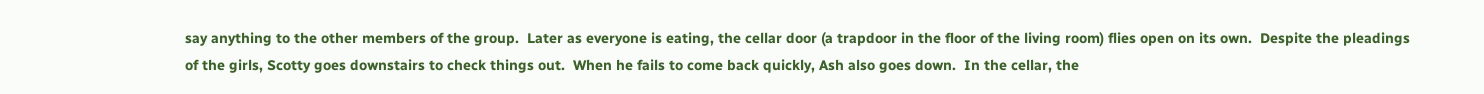say anything to the other members of the group.  Later as everyone is eating, the cellar door (a trapdoor in the floor of the living room) flies open on its own.  Despite the pleadings of the girls, Scotty goes downstairs to check things out.  When he fails to come back quickly, Ash also goes down.  In the cellar, the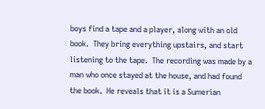boys find a tape and a player, along with an old book.  They bring everything upstairs, and start listening to the tape.  The recording was made by a man who once stayed at the house, and had found the book.  He reveals that it is a Sumerian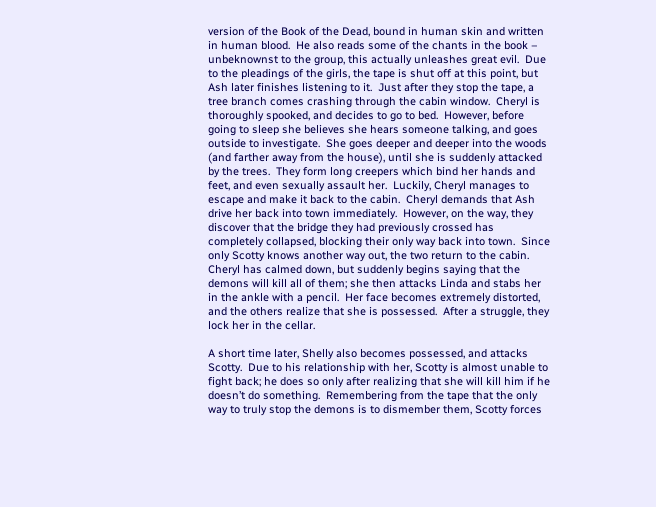version of the Book of the Dead, bound in human skin and written in human blood.  He also reads some of the chants in the book – unbeknownst to the group, this actually unleashes great evil.  Due to the pleadings of the girls, the tape is shut off at this point, but Ash later finishes listening to it.  Just after they stop the tape, a tree branch comes crashing through the cabin window.  Cheryl is thoroughly spooked, and decides to go to bed.  However, before going to sleep she believes she hears someone talking, and goes outside to investigate.  She goes deeper and deeper into the woods (and farther away from the house), until she is suddenly attacked by the trees.  They form long creepers which bind her hands and feet, and even sexually assault her.  Luckily, Cheryl manages to escape and make it back to the cabin.  Cheryl demands that Ash drive her back into town immediately.  However, on the way, they discover that the bridge they had previously crossed has completely collapsed, blocking their only way back into town.  Since only Scotty knows another way out, the two return to the cabin.  Cheryl has calmed down, but suddenly begins saying that the demons will kill all of them; she then attacks Linda and stabs her in the ankle with a pencil.  Her face becomes extremely distorted, and the others realize that she is possessed.  After a struggle, they lock her in the cellar.

A short time later, Shelly also becomes possessed, and attacks Scotty.  Due to his relationship with her, Scotty is almost unable to fight back; he does so only after realizing that she will kill him if he doesn’t do something.  Remembering from the tape that the only way to truly stop the demons is to dismember them, Scotty forces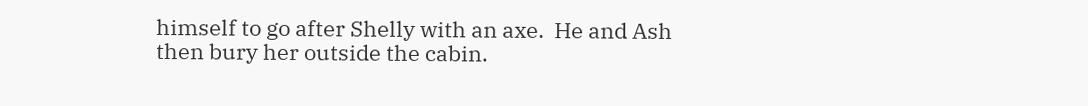himself to go after Shelly with an axe.  He and Ash then bury her outside the cabin.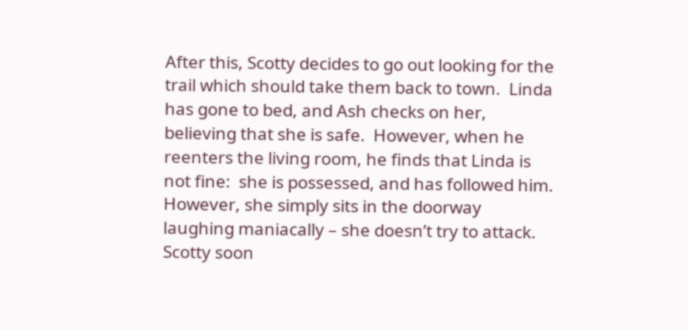After this, Scotty decides to go out looking for the trail which should take them back to town.  Linda has gone to bed, and Ash checks on her, believing that she is safe.  However, when he reenters the living room, he finds that Linda is not fine:  she is possessed, and has followed him.  However, she simply sits in the doorway laughing maniacally – she doesn’t try to attack.  Scotty soon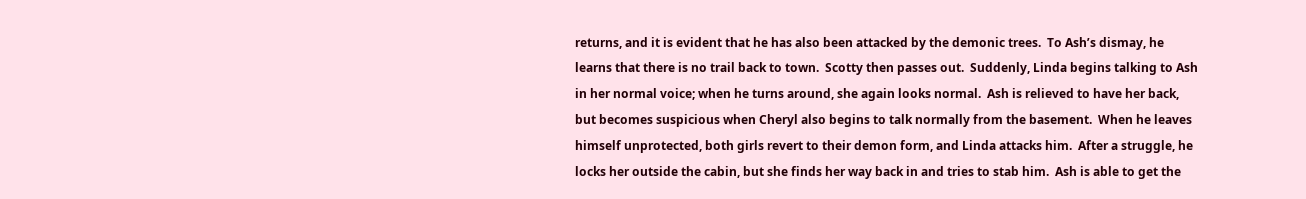returns, and it is evident that he has also been attacked by the demonic trees.  To Ash’s dismay, he learns that there is no trail back to town.  Scotty then passes out.  Suddenly, Linda begins talking to Ash in her normal voice; when he turns around, she again looks normal.  Ash is relieved to have her back, but becomes suspicious when Cheryl also begins to talk normally from the basement.  When he leaves himself unprotected, both girls revert to their demon form, and Linda attacks him.  After a struggle, he locks her outside the cabin, but she finds her way back in and tries to stab him.  Ash is able to get the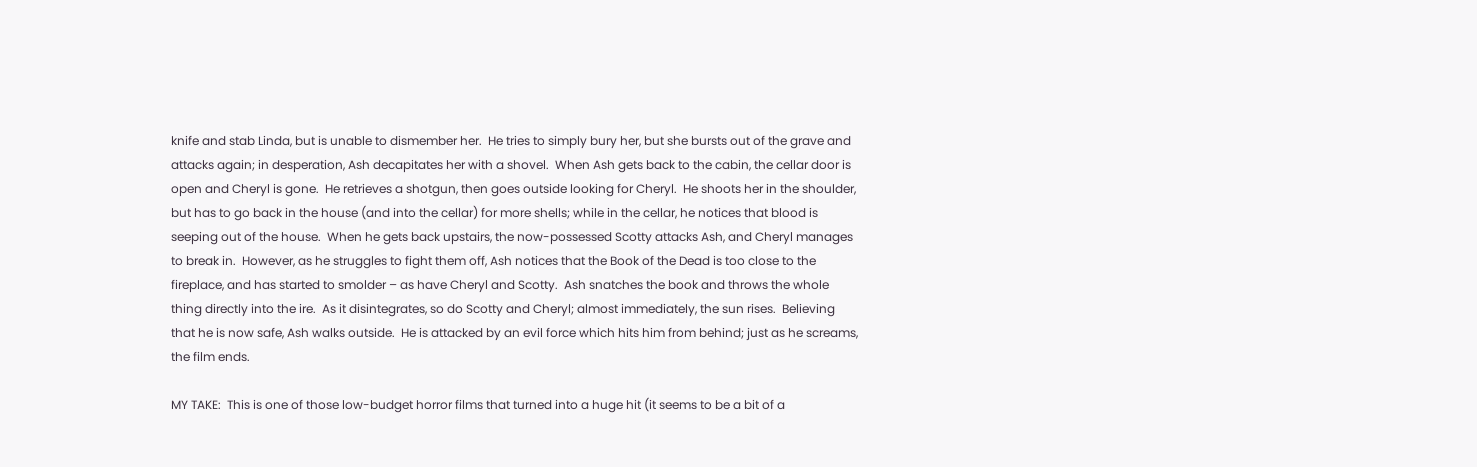knife and stab Linda, but is unable to dismember her.  He tries to simply bury her, but she bursts out of the grave and attacks again; in desperation, Ash decapitates her with a shovel.  When Ash gets back to the cabin, the cellar door is open and Cheryl is gone.  He retrieves a shotgun, then goes outside looking for Cheryl.  He shoots her in the shoulder, but has to go back in the house (and into the cellar) for more shells; while in the cellar, he notices that blood is seeping out of the house.  When he gets back upstairs, the now-possessed Scotty attacks Ash, and Cheryl manages to break in.  However, as he struggles to fight them off, Ash notices that the Book of the Dead is too close to the fireplace, and has started to smolder – as have Cheryl and Scotty.  Ash snatches the book and throws the whole thing directly into the ire.  As it disintegrates, so do Scotty and Cheryl; almost immediately, the sun rises.  Believing that he is now safe, Ash walks outside.  He is attacked by an evil force which hits him from behind; just as he screams, the film ends.

MY TAKE:  This is one of those low-budget horror films that turned into a huge hit (it seems to be a bit of a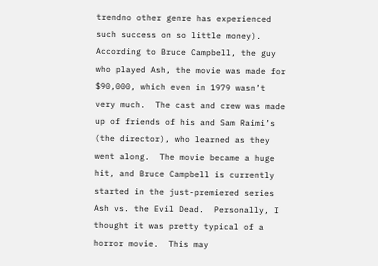trendno other genre has experienced such success on so little money).  According to Bruce Campbell, the guy who played Ash, the movie was made for $90,000, which even in 1979 wasn’t very much.  The cast and crew was made up of friends of his and Sam Raimi’s (the director), who learned as they went along.  The movie became a huge hit, and Bruce Campbell is currently started in the just-premiered series Ash vs. the Evil Dead.  Personally, I thought it was pretty typical of a horror movie.  This may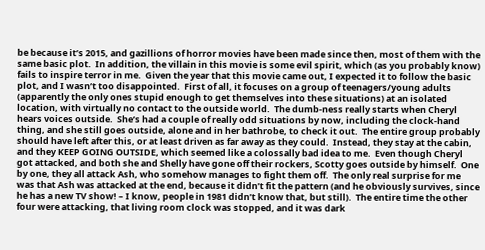be because it’s 2015, and gazillions of horror movies have been made since then, most of them with the same basic plot.  In addition, the villain in this movie is some evil spirit, which (as you probably know) fails to inspire terror in me.  Given the year that this movie came out, I expected it to follow the basic plot, and I wasn’t too disappointed.  First of all, it focuses on a group of teenagers/young adults (apparently the only ones stupid enough to get themselves into these situations) at an isolated location, with virtually no contact to the outside world.  The dumb-ness really starts when Cheryl hears voices outside.  She’s had a couple of really odd situations by now, including the clock-hand thing, and she still goes outside, alone and in her bathrobe, to check it out.  The entire group probably should have left after this, or at least driven as far away as they could.  Instead, they stay at the cabin, and they KEEP GOING OUTSIDE, which seemed like a colossally bad idea to me.  Even though Cheryl got attacked, and both she and Shelly have gone off their rockers, Scotty goes outside by himself.  One by one, they all attack Ash, who somehow manages to fight them off.  The only real surprise for me was that Ash was attacked at the end, because it didn’t fit the pattern (and he obviously survives, since he has a new TV show! – I know, people in 1981 didn’t know that, but still).  The entire time the other four were attacking, that living room clock was stopped, and it was dark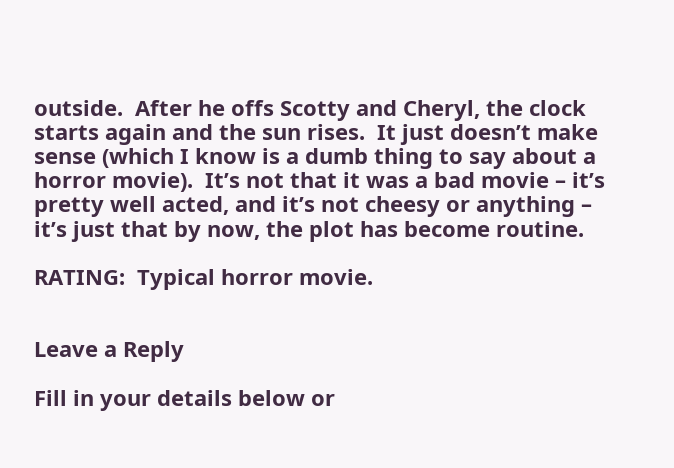outside.  After he offs Scotty and Cheryl, the clock starts again and the sun rises.  It just doesn’t make sense (which I know is a dumb thing to say about a horror movie).  It’s not that it was a bad movie – it’s pretty well acted, and it’s not cheesy or anything – it’s just that by now, the plot has become routine.

RATING:  Typical horror movie.


Leave a Reply

Fill in your details below or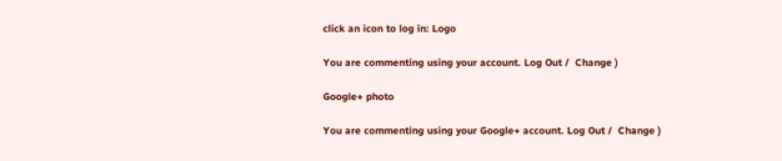click an icon to log in: Logo

You are commenting using your account. Log Out /  Change )

Google+ photo

You are commenting using your Google+ account. Log Out /  Change )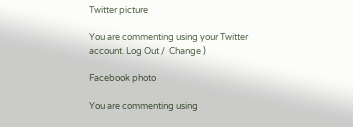Twitter picture

You are commenting using your Twitter account. Log Out /  Change )

Facebook photo

You are commenting using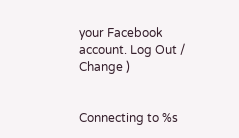your Facebook account. Log Out /  Change )


Connecting to %s